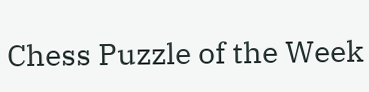Chess Puzzle of the Week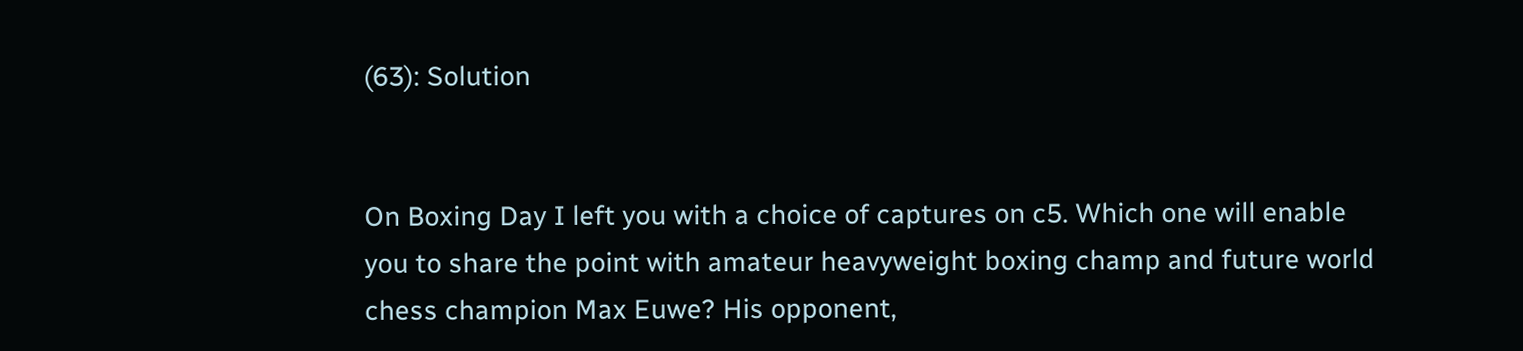(63): Solution


On Boxing Day I left you with a choice of captures on c5. Which one will enable you to share the point with amateur heavyweight boxing champ and future world chess champion Max Euwe? His opponent,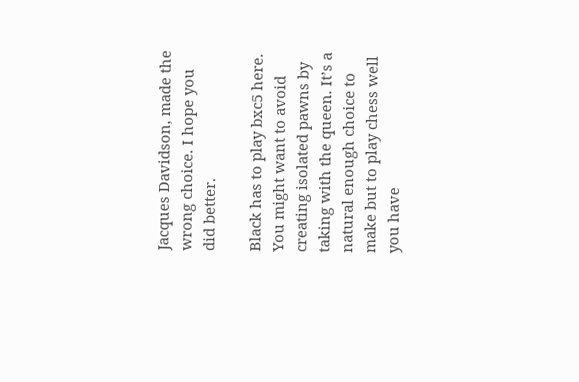Jacques Davidson, made the wrong choice. I hope you did better.

Black has to play bxc5 here. You might want to avoid creating isolated pawns by taking with the queen. It’s a natural enough choice to make but to play chess well you have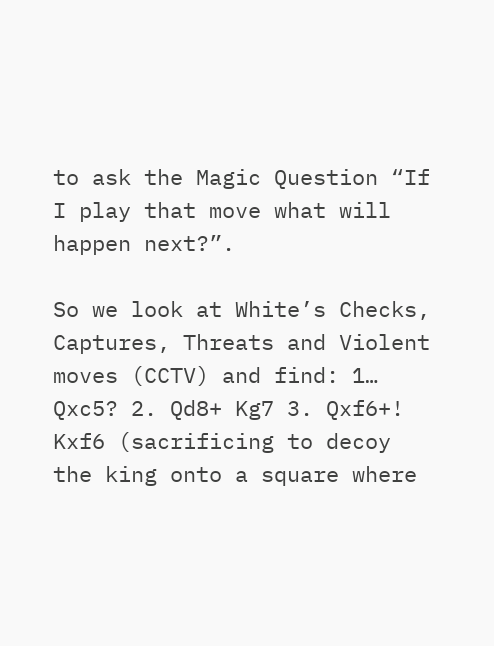to ask the Magic Question “If I play that move what will happen next?”.

So we look at White’s Checks, Captures, Threats and Violent moves (CCTV) and find: 1… Qxc5? 2. Qd8+ Kg7 3. Qxf6+! Kxf6 (sacrificing to decoy the king onto a square where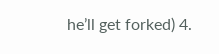he’ll get forked) 4.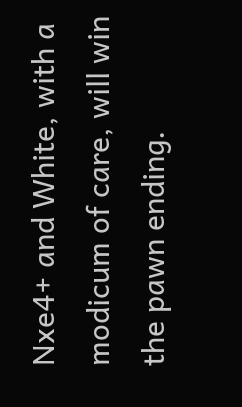Nxe4+ and White, with a modicum of care, will win the pawn ending.